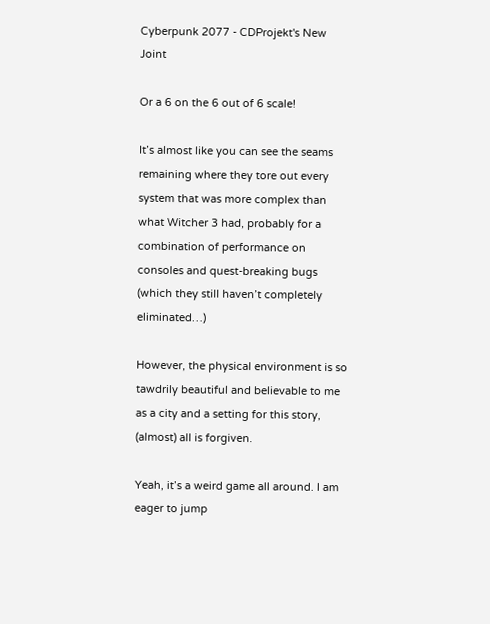Cyberpunk 2077 - CDProjekt's New Joint

Or a 6 on the 6 out of 6 scale!

It’s almost like you can see the seams remaining where they tore out every system that was more complex than what Witcher 3 had, probably for a combination of performance on consoles and quest-breaking bugs (which they still haven’t completely eliminated…)

However, the physical environment is so tawdrily beautiful and believable to me as a city and a setting for this story, (almost) all is forgiven.

Yeah, it’s a weird game all around. I am eager to jump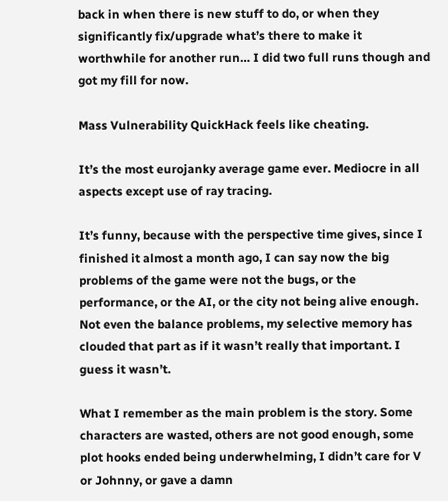back in when there is new stuff to do, or when they significantly fix/upgrade what’s there to make it worthwhile for another run… I did two full runs though and got my fill for now.

Mass Vulnerability QuickHack feels like cheating.

It’s the most eurojanky average game ever. Mediocre in all aspects except use of ray tracing.

It’s funny, because with the perspective time gives, since I finished it almost a month ago, I can say now the big problems of the game were not the bugs, or the performance, or the AI, or the city not being alive enough.
Not even the balance problems, my selective memory has clouded that part as if it wasn’t really that important. I guess it wasn’t.

What I remember as the main problem is the story. Some characters are wasted, others are not good enough, some plot hooks ended being underwhelming, I didn’t care for V or Johnny, or gave a damn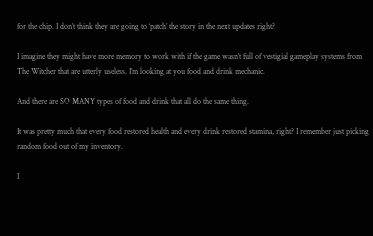for the chip. I don’t think they are going to ‘patch’ the story in the next updates right?

I imagine they might have more memory to work with if the game wasn’t full of vestigial gameplay systems from The Witcher that are utterly useless. I’m looking at you food and drink mechanic.

And there are SO MANY types of food and drink that all do the same thing.

It was pretty much that every food restored health and every drink restored stamina, right? I remember just picking random food out of my inventory.

I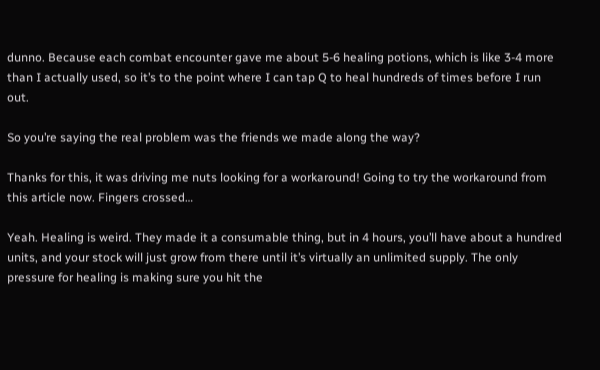dunno. Because each combat encounter gave me about 5-6 healing potions, which is like 3-4 more than I actually used, so it’s to the point where I can tap Q to heal hundreds of times before I run out.

So you’re saying the real problem was the friends we made along the way?

Thanks for this, it was driving me nuts looking for a workaround! Going to try the workaround from this article now. Fingers crossed…

Yeah. Healing is weird. They made it a consumable thing, but in 4 hours, you’ll have about a hundred units, and your stock will just grow from there until it’s virtually an unlimited supply. The only pressure for healing is making sure you hit the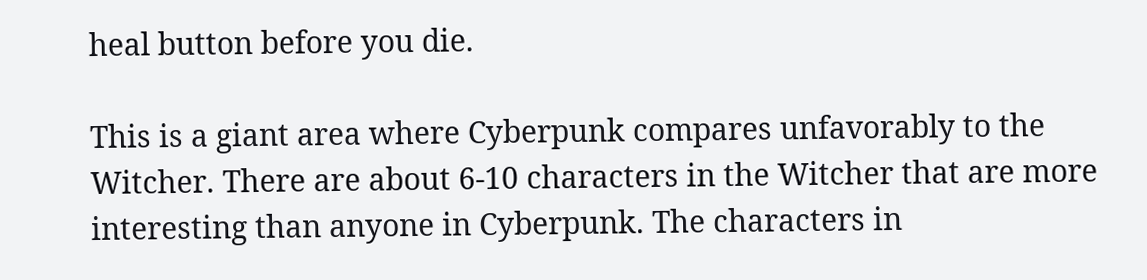heal button before you die.

This is a giant area where Cyberpunk compares unfavorably to the Witcher. There are about 6-10 characters in the Witcher that are more interesting than anyone in Cyberpunk. The characters in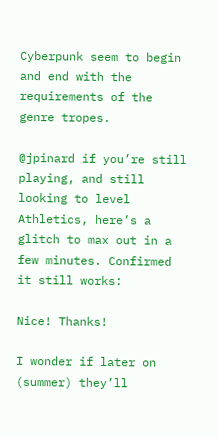Cyberpunk seem to begin and end with the requirements of the genre tropes.

@jpinard if you’re still playing, and still looking to level Athletics, here’s a glitch to max out in a few minutes. Confirmed it still works:

Nice! Thanks!

I wonder if later on (summer) they’ll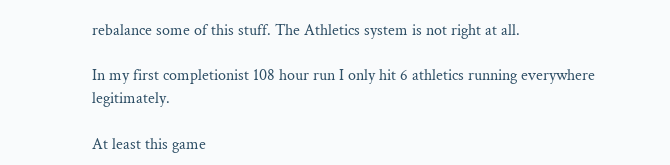rebalance some of this stuff. The Athletics system is not right at all.

In my first completionist 108 hour run I only hit 6 athletics running everywhere legitimately.

At least this game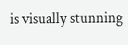is visually stunning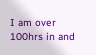I am over 100hrs in and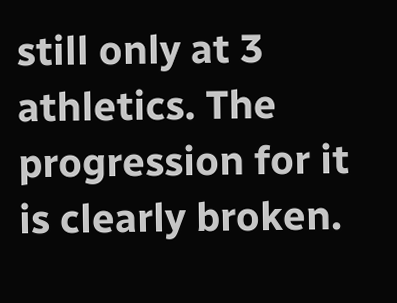still only at 3 athletics. The progression for it is clearly broken.